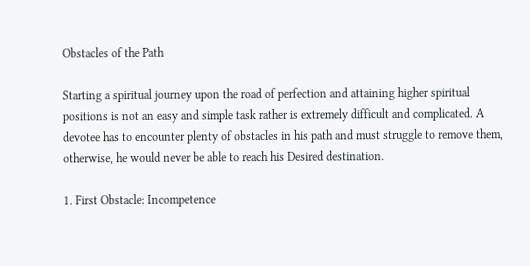Obstacles of the Path

Starting a spiritual journey upon the road of perfection and attaining higher spiritual positions is not an easy and simple task rather is extremely difficult and complicated. A devotee has to encounter plenty of obstacles in his path and must struggle to remove them, otherwise, he would never be able to reach his Desired destination.

1. First Obstacle: Incompetence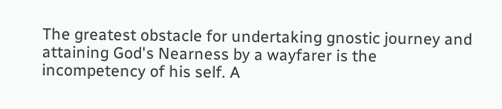The greatest obstacle for undertaking gnostic journey and attaining God's Nearness by a wayfarer is the incompetency of his self. A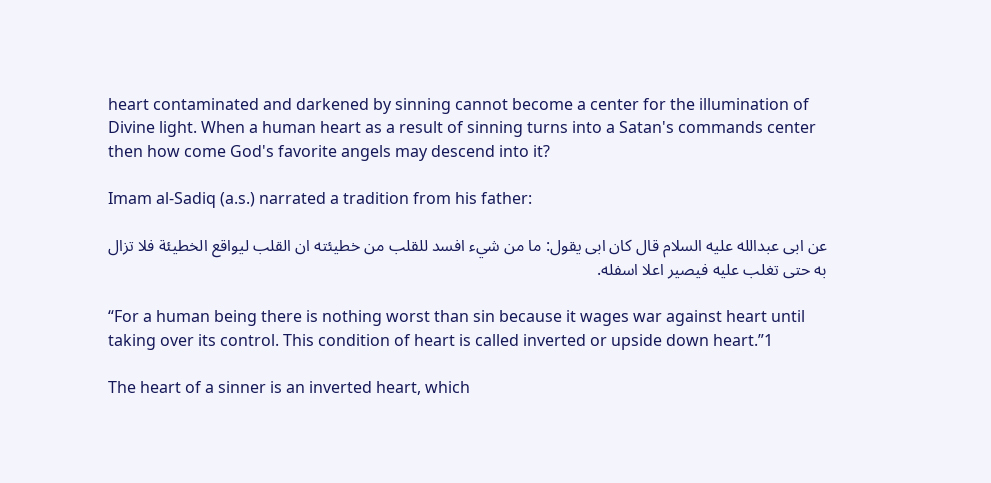heart contaminated and darkened by sinning cannot become a center for the illumination of Divine light. When a human heart as a result of sinning turns into a Satan's commands center then how come God's favorite angels may descend into it?

Imam al-Sadiq (a.s.) narrated a tradition from his father:

عن ابى عبدالله عليه السلام قال كان ابى يقول: ما من شيء افسد للقلب من خطيئته ان القلب ليواقع الخطيئة فلا تزال به حتى تغلب عليه فيصير اعلا اسفله.

“For a human being there is nothing worst than sin because it wages war against heart until taking over its control. This condition of heart is called inverted or upside down heart.”1

The heart of a sinner is an inverted heart, which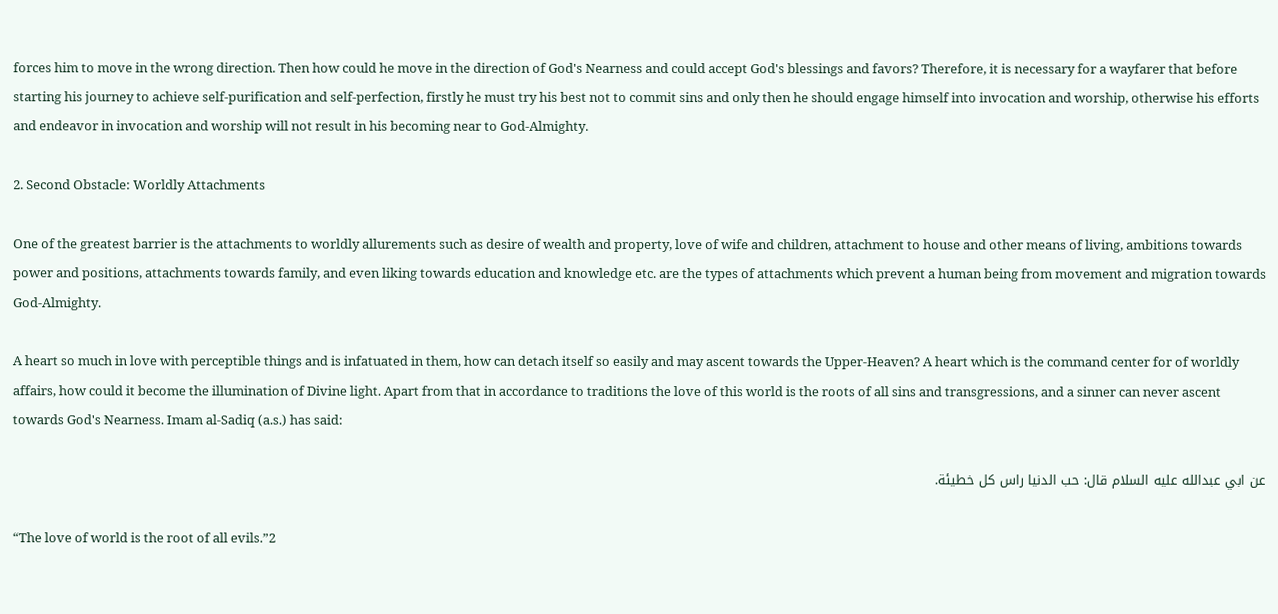forces him to move in the wrong direction. Then how could he move in the direction of God's Nearness and could accept God's blessings and favors? Therefore, it is necessary for a wayfarer that before starting his journey to achieve self-purification and self-perfection, firstly he must try his best not to commit sins and only then he should engage himself into invocation and worship, otherwise his efforts and endeavor in invocation and worship will not result in his becoming near to God-Almighty.

2. Second Obstacle: Worldly Attachments

One of the greatest barrier is the attachments to worldly allurements such as desire of wealth and property, love of wife and children, attachment to house and other means of living, ambitions towards power and positions, attachments towards family, and even liking towards education and knowledge etc. are the types of attachments which prevent a human being from movement and migration towards God-Almighty.

A heart so much in love with perceptible things and is infatuated in them, how can detach itself so easily and may ascent towards the Upper-Heaven? A heart which is the command center for of worldly affairs, how could it become the illumination of Divine light. Apart from that in accordance to traditions the love of this world is the roots of all sins and transgressions, and a sinner can never ascent towards God's Nearness. Imam al-Sadiq (a.s.) has said:

عن ابي عبدالله عليه السلام قال: حب الدنيا راس كل خطيئة.

“The love of world is the root of all evils.”2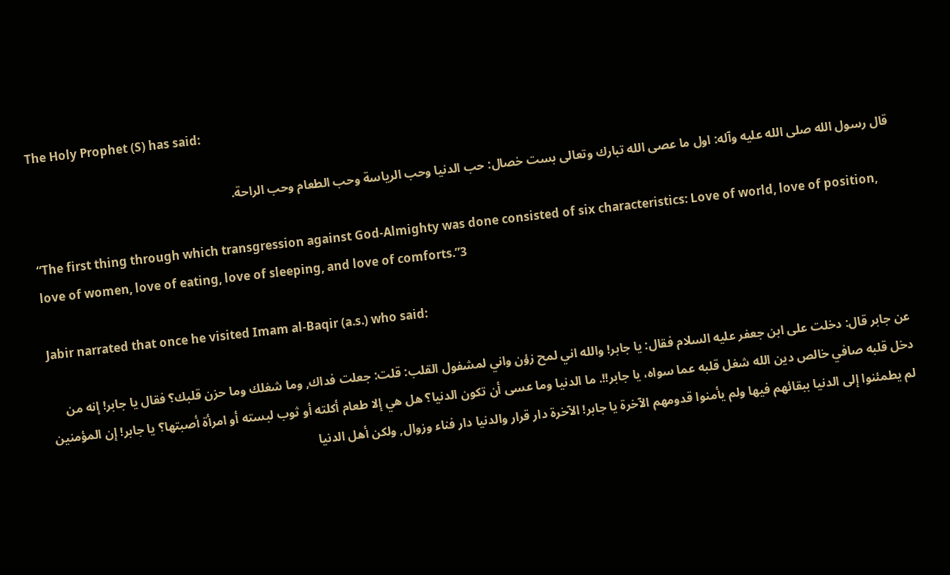The Holy Prophet (S) has said:

قال رسول الله صلى الله عليه وآله: اول ما عصى الله تبارك وتعالى بست خصال: حب الدنيا وحب الرياسة وحب الطعام وحب الراحة.

“The first thing through which transgression against God-Almighty was done consisted of six characteristics: Love of world, love of position, love of women, love of eating, love of sleeping, and love of comforts.”3

Jabir narrated that once he visited Imam al-Baqir (a.s.) who said:

عن جابر قال: دخلت على ابن جعفر عليه السلام فقال: يا جابر! والله اني لمح زؤن واني لمشفول القلب: قلت: جعلت فداك, وما شغلك وما حزن قلبك؟ فقال يا جابر! إنه من دخل قلبه صافي خالص دين الله شغل قلبه عما سواه، يا جابر!!. ما الدنيا وما عسى أن تكون الدنيا؟ هل هي إلا طعام أكلته أو ثوب لبسته أو امرأة أصبتها؟ يا جابر! إن المؤمنين لم يطمئنوا إلى الدنيا ببقائهم فيها ولم يأمنوا قدومهم الآخرة يا جابر! الآخرة دار قرار والدنيا دار فناء وزوال, ولكن أهل الدنيا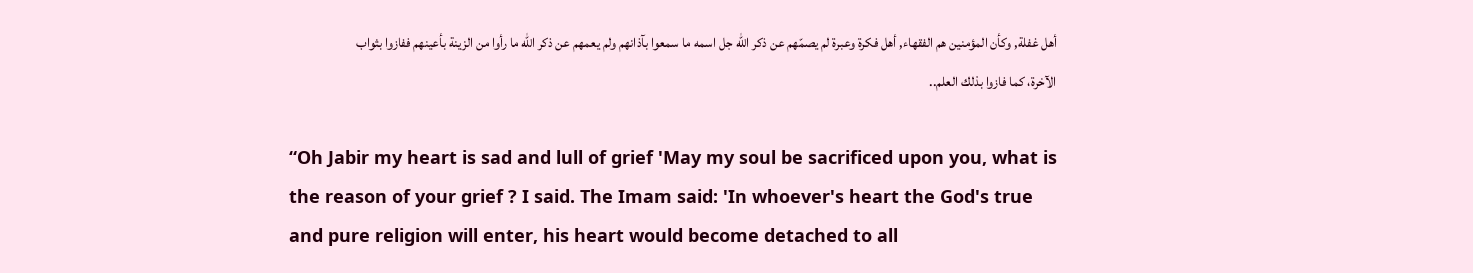أهل غفلة, وكأن المؤمنين هم الفقهاء, أهل فكرة وعبرة لم يصمّهم عن ذكر الله جل اسمه ما سمعوا بآذانهم ولم يعمهم عن ذكر الله ما رأوا من الزينة بأعينهم ففازوا بثواب الآخرة، كما فازوا بذلك العلم..

“Oh Jabir my heart is sad and lull of grief 'May my soul be sacrificed upon you, what is the reason of your grief ? I said. The Imam said: 'In whoever's heart the God's true and pure religion will enter, his heart would become detached to all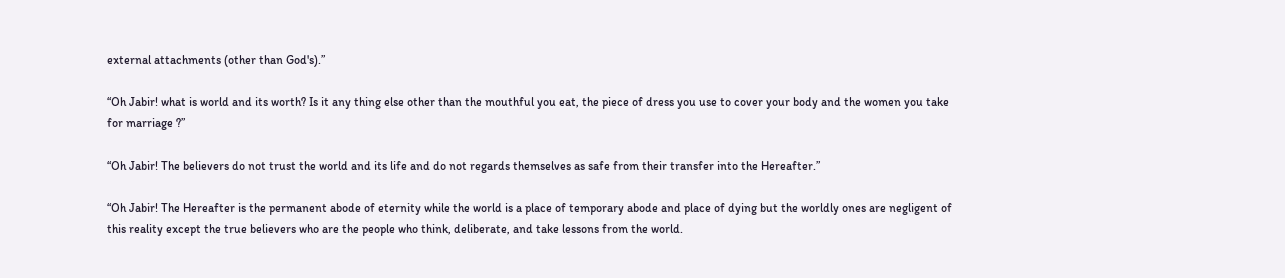external attachments (other than God's).”

“Oh Jabir! what is world and its worth? Is it any thing else other than the mouthful you eat, the piece of dress you use to cover your body and the women you take for marriage ?”

“Oh Jabir! The believers do not trust the world and its life and do not regards themselves as safe from their transfer into the Hereafter.”

“Oh Jabir! The Hereafter is the permanent abode of eternity while the world is a place of temporary abode and place of dying but the worldly ones are negligent of this reality except the true believers who are the people who think, deliberate, and take lessons from the world.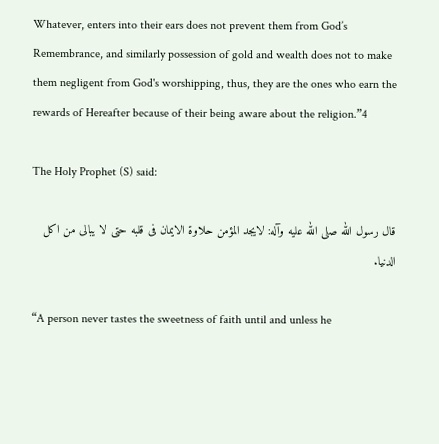Whatever, enters into their ears does not prevent them from God’s Remembrance, and similarly possession of gold and wealth does not to make them negligent from God's worshipping, thus, they are the ones who earn the rewards of Hereafter because of their being aware about the religion.”4

The Holy Prophet (S) said:

قال رسول الله صلى الله عليه وآله: لايجد المؤمن حلاوة الايمان فى قلبه حتى لا يبالى من اكل الدنيا.

“A person never tastes the sweetness of faith until and unless he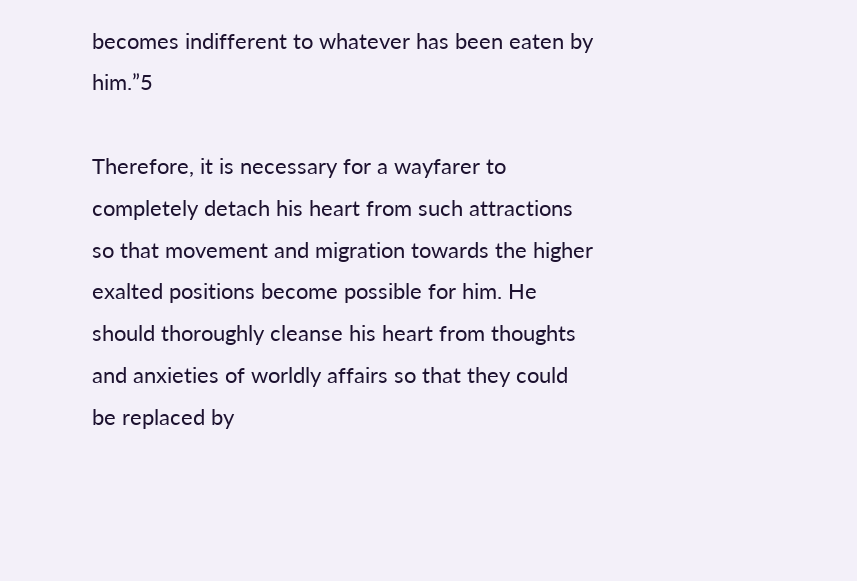becomes indifferent to whatever has been eaten by him.”5

Therefore, it is necessary for a wayfarer to completely detach his heart from such attractions so that movement and migration towards the higher exalted positions become possible for him. He should thoroughly cleanse his heart from thoughts and anxieties of worldly affairs so that they could be replaced by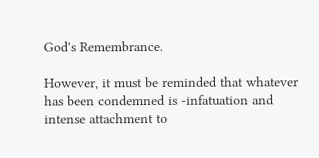God's Remembrance.

However, it must be reminded that whatever has been condemned is -infatuation and intense attachment to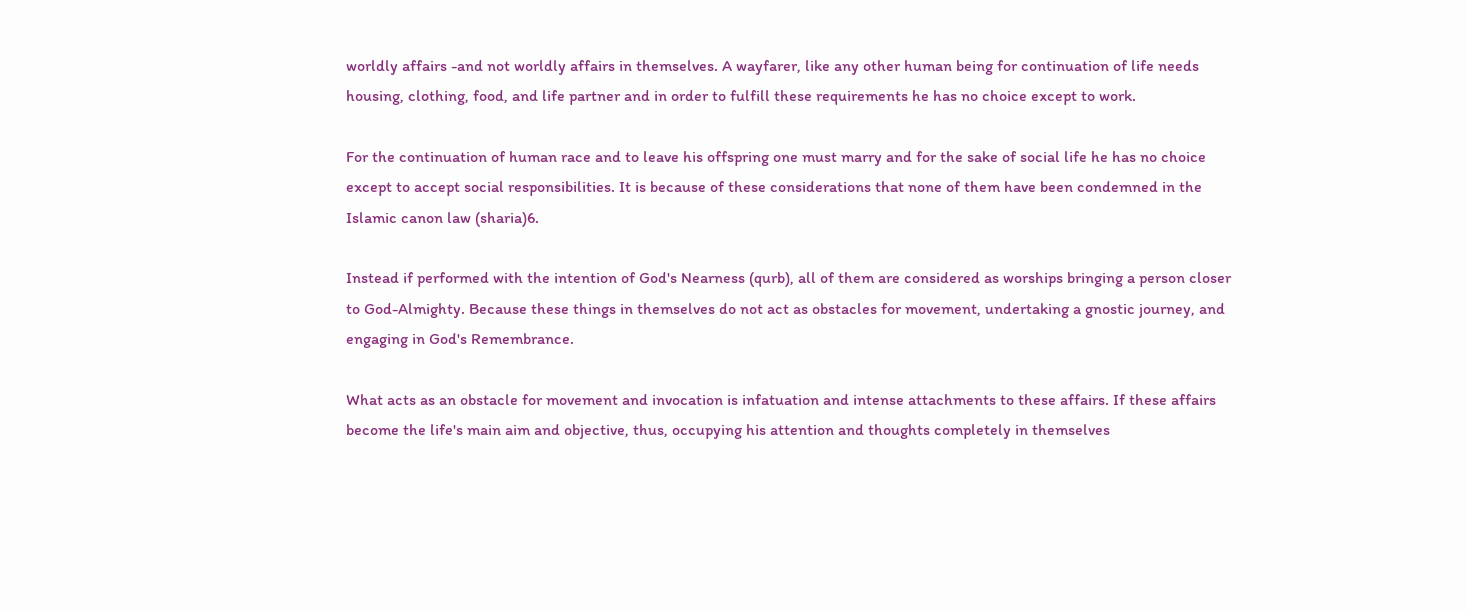worldly affairs -and not worldly affairs in themselves. A wayfarer, like any other human being for continuation of life needs housing, clothing, food, and life partner and in order to fulfill these requirements he has no choice except to work.

For the continuation of human race and to leave his offspring one must marry and for the sake of social life he has no choice except to accept social responsibilities. It is because of these considerations that none of them have been condemned in the Islamic canon law (sharia)6.

Instead if performed with the intention of God's Nearness (qurb), all of them are considered as worships bringing a person closer to God-Almighty. Because these things in themselves do not act as obstacles for movement, undertaking a gnostic journey, and engaging in God's Remembrance.

What acts as an obstacle for movement and invocation is infatuation and intense attachments to these affairs. If these affairs become the life's main aim and objective, thus, occupying his attention and thoughts completely in themselves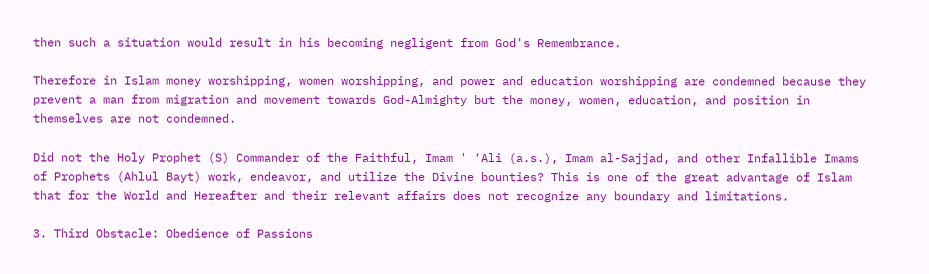then such a situation would result in his becoming negligent from God's Remembrance.

Therefore in Islam money worshipping, women worshipping, and power and education worshipping are condemned because they prevent a man from migration and movement towards God-Almighty but the money, women, education, and position in themselves are not condemned.

Did not the Holy Prophet (S) Commander of the Faithful, Imam ' ‘Ali (a.s.), Imam al-Sajjad, and other Infallible Imams of Prophets (Ahlul Bayt) work, endeavor, and utilize the Divine bounties? This is one of the great advantage of Islam that for the World and Hereafter and their relevant affairs does not recognize any boundary and limitations.

3. Third Obstacle: Obedience of Passions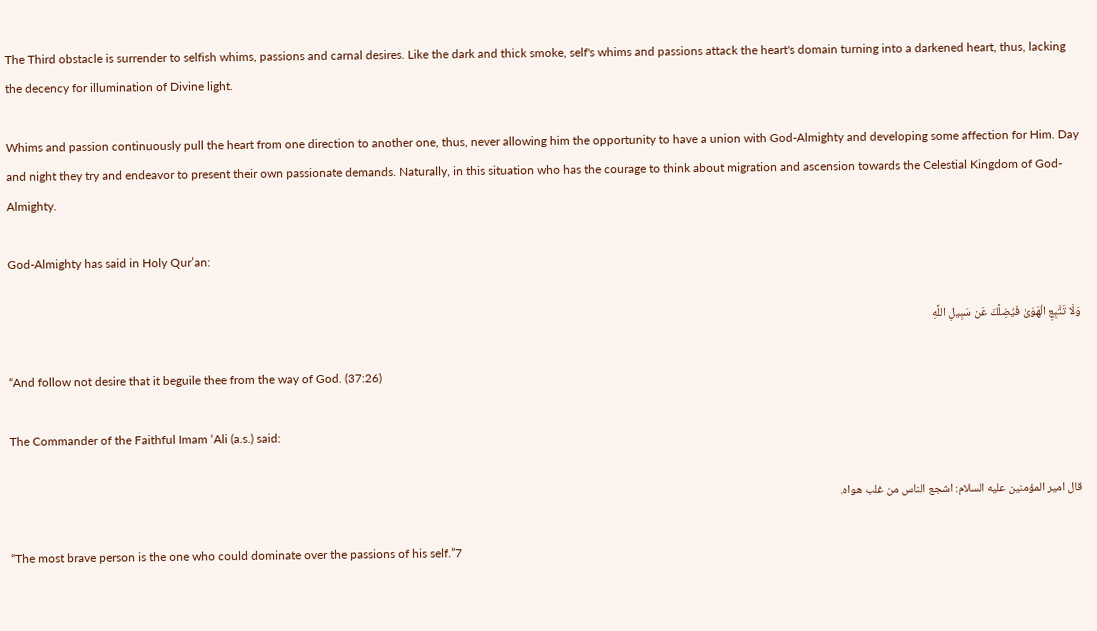The Third obstacle is surrender to selfish whims, passions and carnal desires. Like the dark and thick smoke, self's whims and passions attack the heart's domain turning into a darkened heart, thus, lacking the decency for illumination of Divine light.

Whims and passion continuously pull the heart from one direction to another one, thus, never allowing him the opportunity to have a union with God-Almighty and developing some affection for Him. Day and night they try and endeavor to present their own passionate demands. Naturally, in this situation who has the courage to think about migration and ascension towards the Celestial Kingdom of God-Almighty.

God-Almighty has said in Holy Qur’an:

وَلَا تَتَّبِعِ الْهَوَىٰ فَيُضِلَّكَ عَن سَبِيلِ اللَّهِ

“And follow not desire that it beguile thee from the way of God. (37:26)

The Commander of the Faithful Imam ‘Ali (a.s.) said:

قال امير المؤمنين عليه السلام: اشجع الناس من غلب هواه.

“The most brave person is the one who could dominate over the passions of his self.”7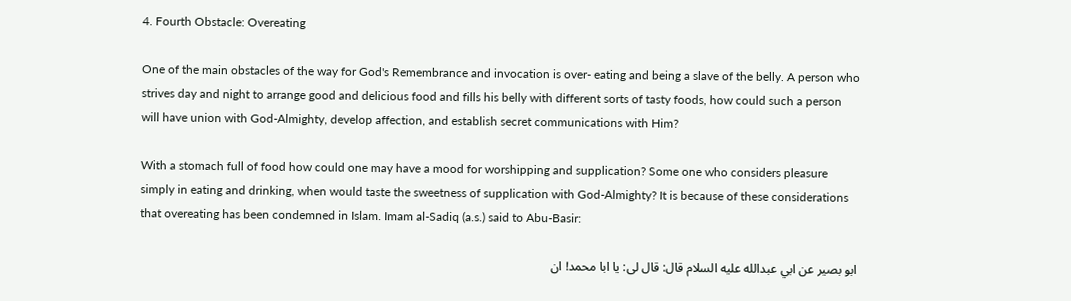4. Fourth Obstacle: Overeating

One of the main obstacles of the way for God's Remembrance and invocation is over- eating and being a slave of the belly. A person who strives day and night to arrange good and delicious food and fills his belly with different sorts of tasty foods, how could such a person will have union with God-Almighty, develop affection, and establish secret communications with Him?

With a stomach full of food how could one may have a mood for worshipping and supplication? Some one who considers pleasure simply in eating and drinking, when would taste the sweetness of supplication with God-Almighty? It is because of these considerations that overeating has been condemned in Islam. Imam al-Sadiq (a.s.) said to Abu-Basir:

ابو بصير عن ابي عبدالله عليه السلام قال: قال لى: يا ابا محمد! ان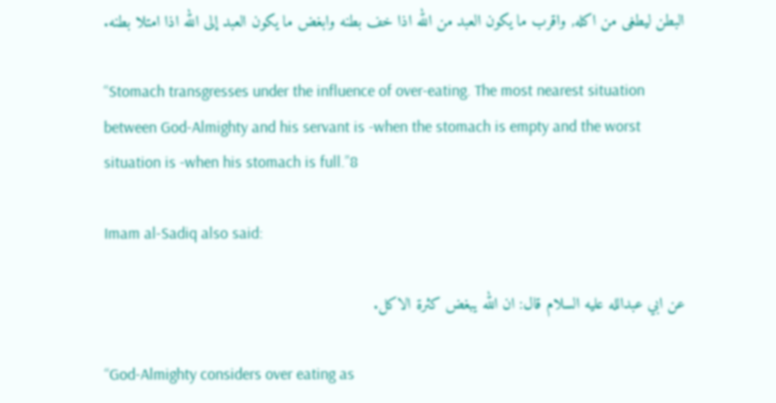البطن ليطغى من اكله, واقرب ما يكون العبد من الله اذا خف بطنه وابغض ما يكون العبد إلى الله اذا امتلا بطنه.

“Stomach transgresses under the influence of over-eating. The most nearest situation between God-Almighty and his servant is -when the stomach is empty and the worst situation is -when his stomach is full.”8

Imam al-Sadiq also said:

عن ابي عبدالله عليه السلام قال: ان الله يبغض كثرة الاكل.

“God-Almighty considers over eating as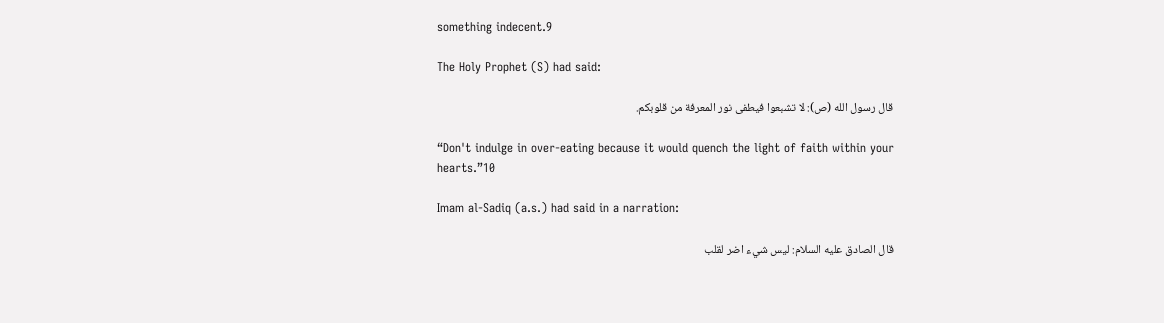something indecent.9

The Holy Prophet (S) had said:

قال رسول الله (ص): لا تشبعوا فيطفى نور المعرفة من قلوبكم.

“Don't indulge in over-eating because it would quench the light of faith within your hearts.”10

Imam al-Sadiq (a.s.) had said in a narration:

قال الصادق عليه السلام: ليس شيء اضر لقلب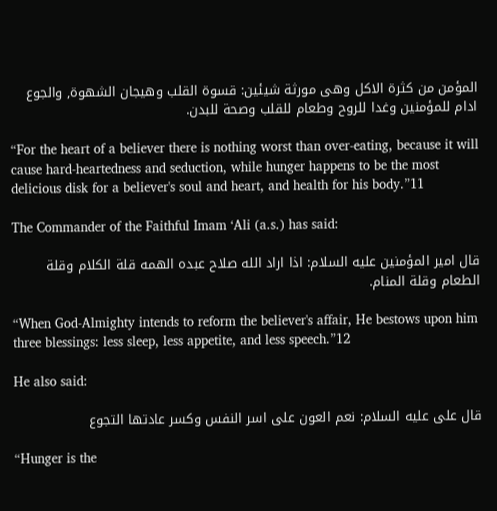المؤمن من كثرة الاكل وهى مورثة شيئين: قسوة القلب وهيجان الشهوة, والجوع ادام للمؤمنين وغدا للروح وطعام للقلب وصحة للبدن.

“For the heart of a believer there is nothing worst than over-eating, because it will cause hard-heartedness and seduction, while hunger happens to be the most delicious disk for a believer's soul and heart, and health for his body.”11

The Commander of the Faithful Imam ‘Ali (a.s.) has said:

قال امير المؤمنين عليه السلام: اذا اراد الله صلاح عبده الهمه قلة الكلام وقلة الطعام وقلة المنام.

“When God-Almighty intends to reform the believer's affair, He bestows upon him three blessings: less sleep, less appetite, and less speech.”12

He also said:

قال على عليه السلام: نعم العون على اسر النفس وكسر عادتها التجوع

“Hunger is the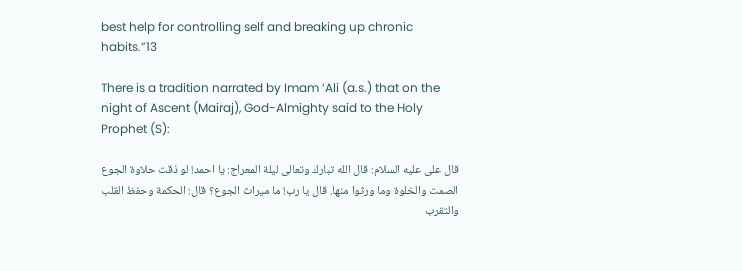best help for controlling self and breaking up chronic habits.”13

There is a tradition narrated by Imam ‘Ali (a.s.) that on the night of Ascent (Mairaj), God-Almighty said to the Holy Prophet (S):

قال على عليه السلام: قال الله تبارك وتعالى ليلة المعراج: يا احمد! لو ذقت حلاوة الجوع الصمت والخلوة وما ورثوا منها. قال يا رب! ما ميراث الجوع؟ قال: الحكمة وحفظ القلب والتقرب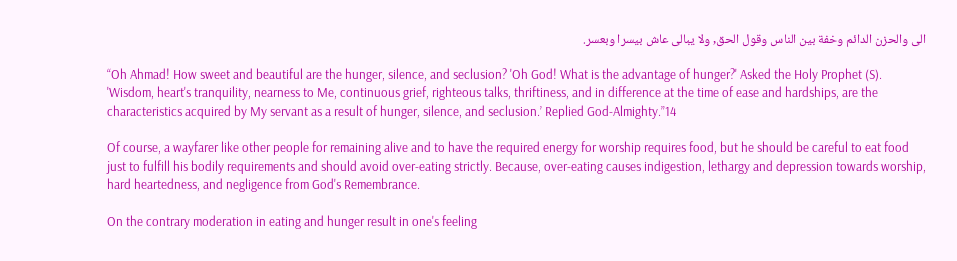الى والحزن الدائم وخفة بين الناس وقول الحق, ولا يبالى عاش بيسرا وبعسر.

“Oh Ahmad! How sweet and beautiful are the hunger, silence, and seclusion? 'Oh God! What is the advantage of hunger?' Asked the Holy Prophet (S). 'Wisdom, heart's tranquility, nearness to Me, continuous grief, righteous talks, thriftiness, and in difference at the time of ease and hardships, are the characteristics acquired by My servant as a result of hunger, silence, and seclusion.’ Replied God-Almighty.”14

Of course, a wayfarer like other people for remaining alive and to have the required energy for worship requires food, but he should be careful to eat food just to fulfill his bodily requirements and should avoid over-eating strictly. Because, over-eating causes indigestion, lethargy and depression towards worship, hard heartedness, and negligence from God's Remembrance.

On the contrary moderation in eating and hunger result in one's feeling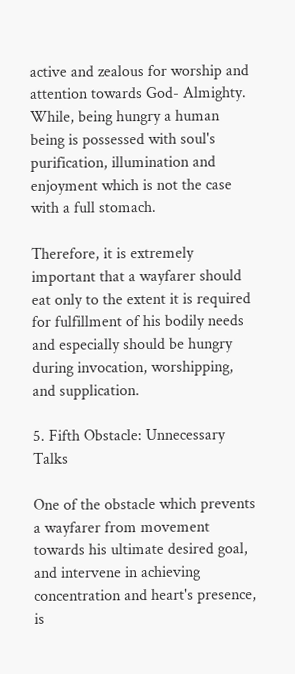active and zealous for worship and attention towards God- Almighty. While, being hungry a human being is possessed with soul's purification, illumination and enjoyment which is not the case with a full stomach.

Therefore, it is extremely important that a wayfarer should eat only to the extent it is required for fulfillment of his bodily needs and especially should be hungry during invocation, worshipping, and supplication.

5. Fifth Obstacle: Unnecessary Talks

One of the obstacle which prevents a wayfarer from movement towards his ultimate desired goal, and intervene in achieving concentration and heart's presence, is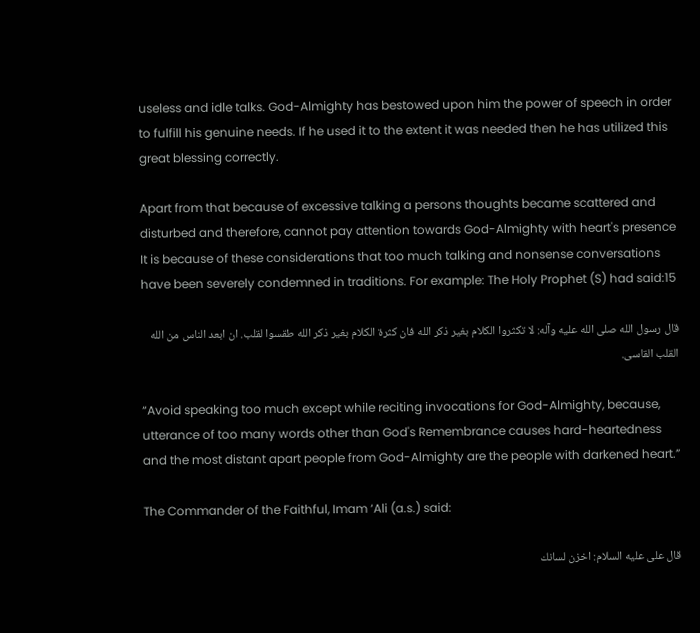useless and idle talks. God-Almighty has bestowed upon him the power of speech in order to fulfill his genuine needs. If he used it to the extent it was needed then he has utilized this great blessing correctly.

Apart from that because of excessive talking a persons thoughts became scattered and disturbed and therefore, cannot pay attention towards God-Almighty with heart's presence It is because of these considerations that too much talking and nonsense conversations have been severely condemned in traditions. For example: The Holy Prophet (S) had said:15

قال رسول الله صلى الله عليه وآله: لا تكثروا الكلام بغير ذكر الله فان كثرة الكلام بغير ذكر الله طقسوا لقلب. ان ابعد الناس من الله القلب القاسى.

“Avoid speaking too much except while reciting invocations for God-Almighty, because, utterance of too many words other than God's Remembrance causes hard-heartedness and the most distant apart people from God-Almighty are the people with darkened heart.”

The Commander of the Faithful, Imam ‘Ali (a.s.) said:

قال على عليه السلام: اخزن لسانك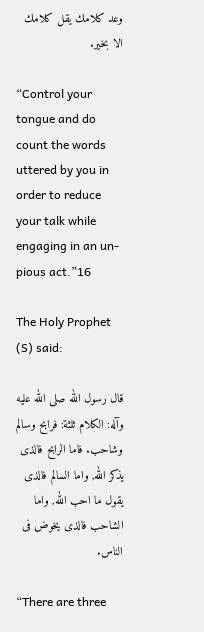وعد كلامك يقل كلامك الا بخير.

“Control your tongue and do count the words uttered by you in order to reduce your talk while engaging in an un-pious act.”16

The Holy Prophet (S) said:

قال رسول الله صلى الله عليه وآله: الكلام ثلثة: فرابح وسالم وشاحب. فاما الرابح فالذى يذكر الله, واما السالم فالذى يقول ما احب الله, واما الشاحب فالذى يخوض فى الناس.

“There are three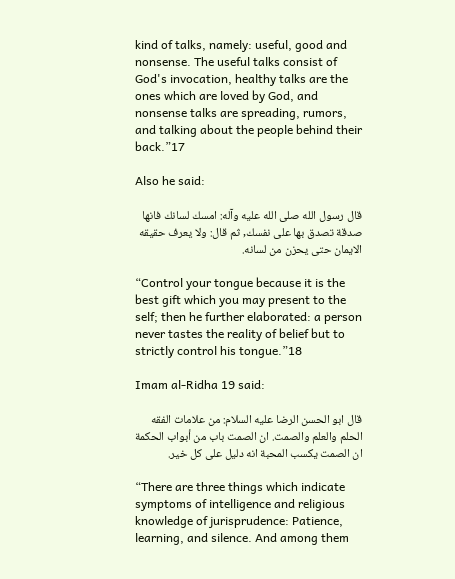kind of talks, namely: useful, good and nonsense. The useful talks consist of God's invocation, healthy talks are the ones which are loved by God, and nonsense talks are spreading, rumors, and talking about the people behind their back.”17

Also he said:

قال رسول الله صلى الله عليه وآله: امسك لسانك فانها صدقة تصدق بها على نفسك, ثم قال: ولا يعرف حقيقه الايمان حتى يحزن من لسانه.

“Control your tongue because it is the best gift which you may present to the self; then he further elaborated: a person never tastes the reality of belief but to strictly control his tongue.”18

Imam al-Ridha 19 said:

قال ابو الحسن الرضا عليه السلام: من علامات الفقه الحلم والعلم والصمت. ان الصمت باب من أبواب الحكمة ان الصمت يكسب المحبة انه دليل على كل خير.

“There are three things which indicate symptoms of intelligence and religious knowledge of jurisprudence: Patience, learning, and silence. And among them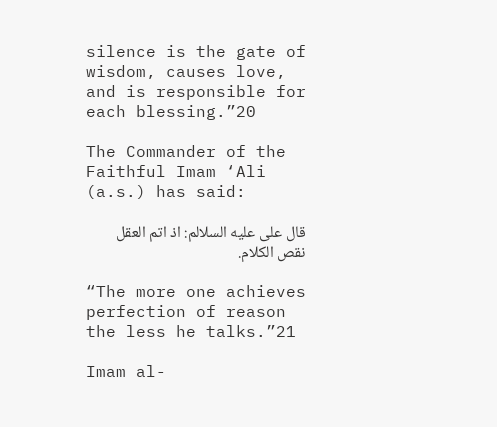silence is the gate of wisdom, causes love, and is responsible for each blessing.”20

The Commander of the Faithful Imam ‘Ali (a.s.) has said:

قال على عليه السلالم: اذ اتم العقل نقص الكلام.

“The more one achieves perfection of reason the less he talks.”21

Imam al-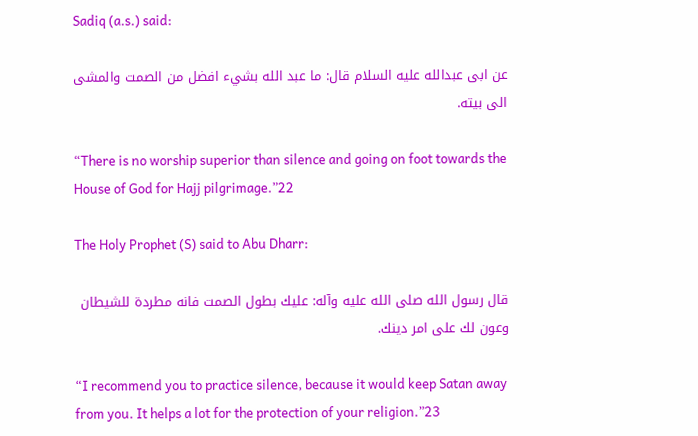Sadiq (a.s.) said:

عن ابى عبدالله عليه السلام قال: ما عبد الله بشيء افضل من الصمت والمشى الى بيته.

“There is no worship superior than silence and going on foot towards the House of God for Hajj pilgrimage.”22

The Holy Prophet (S) said to Abu Dharr:

قال رسول الله صلى الله عليه وآله: عليك بطول الصمت فانه مطردة للشيطان وعون لك على امر دينك.

“I recommend you to practice silence, because it would keep Satan away from you. It helps a lot for the protection of your religion.”23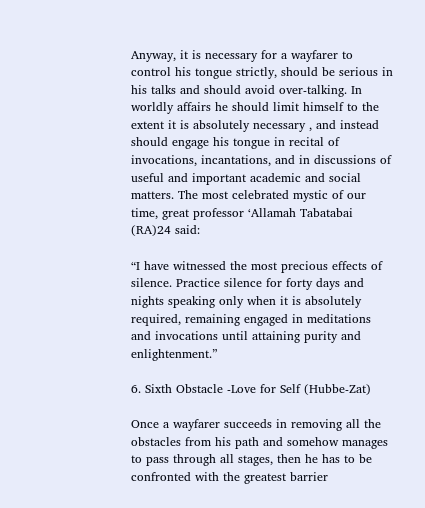Anyway, it is necessary for a wayfarer to control his tongue strictly, should be serious in his talks and should avoid over-talking. In worldly affairs he should limit himself to the extent it is absolutely necessary , and instead should engage his tongue in recital of invocations, incantations, and in discussions of useful and important academic and social matters. The most celebrated mystic of our time, great professor ‘Allamah Tabatabai (RA)24 said:

“I have witnessed the most precious effects of silence. Practice silence for forty days and nights speaking only when it is absolutely required, remaining engaged in meditations and invocations until attaining purity and enlightenment.”

6. Sixth Obstacle -Love for Self (Hubbe-Zat)

Once a wayfarer succeeds in removing all the obstacles from his path and somehow manages to pass through all stages, then he has to be confronted with the greatest barrier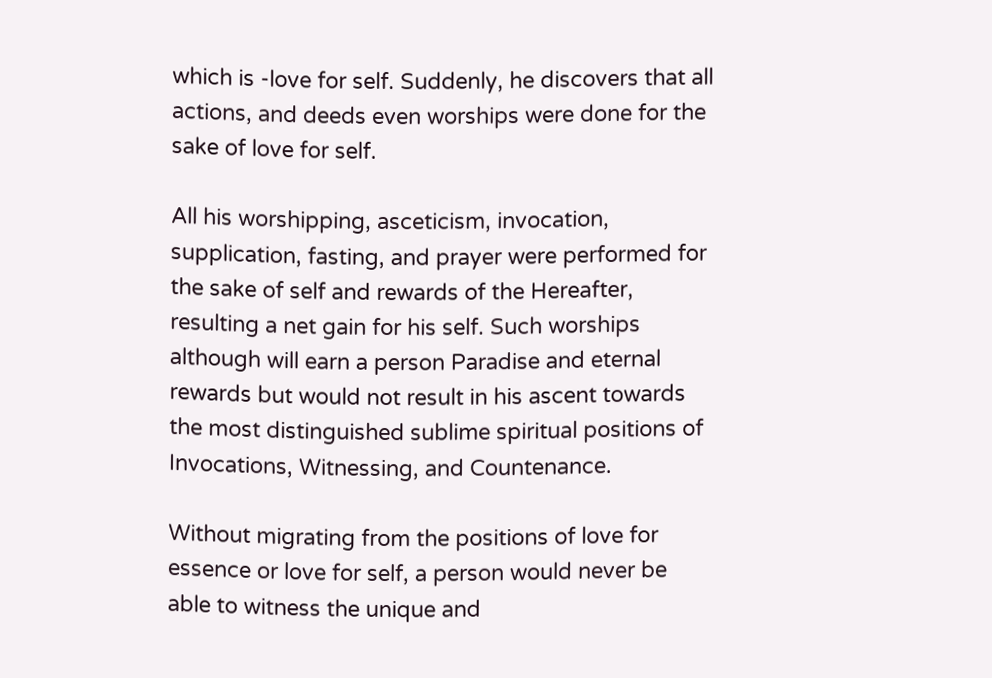which is -love for self. Suddenly, he discovers that all actions, and deeds even worships were done for the sake of love for self.

All his worshipping, asceticism, invocation, supplication, fasting, and prayer were performed for the sake of self and rewards of the Hereafter, resulting a net gain for his self. Such worships although will earn a person Paradise and eternal rewards but would not result in his ascent towards the most distinguished sublime spiritual positions of Invocations, Witnessing, and Countenance.

Without migrating from the positions of love for essence or love for self, a person would never be able to witness the unique and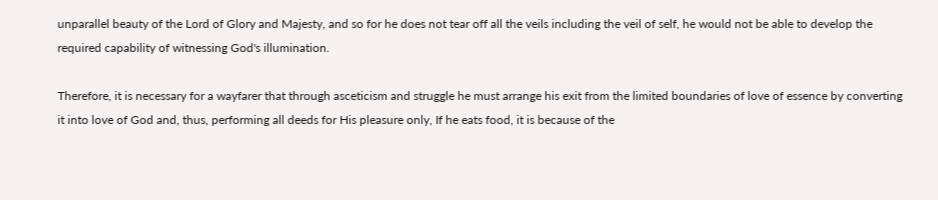unparallel beauty of the Lord of Glory and Majesty, and so for he does not tear off all the veils including the veil of self, he would not be able to develop the required capability of witnessing God's illumination.

Therefore, it is necessary for a wayfarer that through asceticism and struggle he must arrange his exit from the limited boundaries of love of essence by converting it into love of God and, thus, performing all deeds for His pleasure only, If he eats food, it is because of the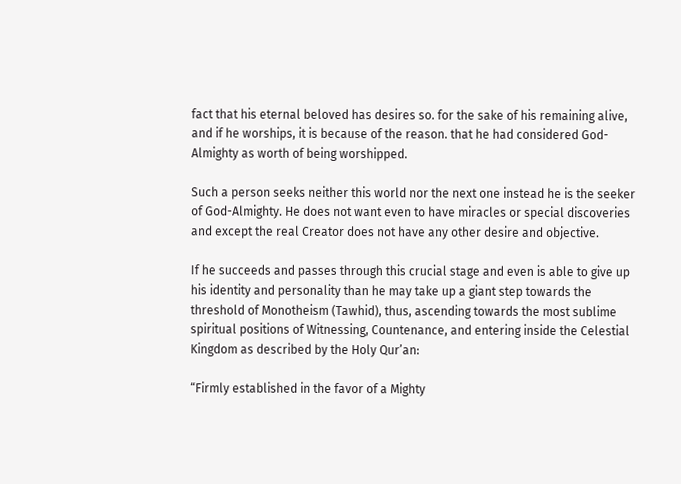fact that his eternal beloved has desires so. for the sake of his remaining alive, and if he worships, it is because of the reason. that he had considered God-Almighty as worth of being worshipped.

Such a person seeks neither this world nor the next one instead he is the seeker of God-Almighty. He does not want even to have miracles or special discoveries and except the real Creator does not have any other desire and objective.

If he succeeds and passes through this crucial stage and even is able to give up his identity and personality than he may take up a giant step towards the threshold of Monotheism (Tawhid), thus, ascending towards the most sublime spiritual positions of Witnessing, Countenance, and entering inside the Celestial Kingdom as described by the Holy Qur’an:

“Firmly established in the favor of a Mighty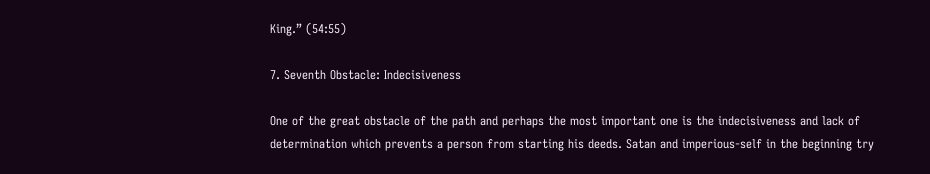King.” (54:55)

7. Seventh Obstacle: Indecisiveness

One of the great obstacle of the path and perhaps the most important one is the indecisiveness and lack of determination which prevents a person from starting his deeds. Satan and imperious-self in the beginning try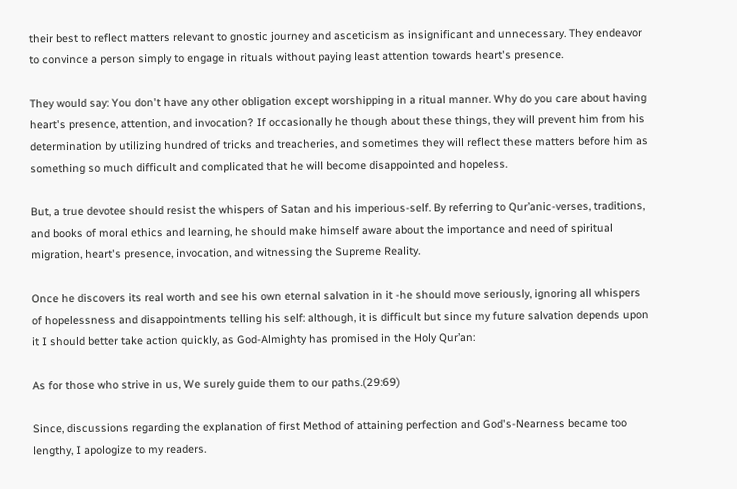their best to reflect matters relevant to gnostic journey and asceticism as insignificant and unnecessary. They endeavor to convince a person simply to engage in rituals without paying least attention towards heart's presence.

They would say: You don't have any other obligation except worshipping in a ritual manner. Why do you care about having heart's presence, attention, and invocation? If occasionally he though about these things, they will prevent him from his determination by utilizing hundred of tricks and treacheries, and sometimes they will reflect these matters before him as something so much difficult and complicated that he will become disappointed and hopeless.

But, a true devotee should resist the whispers of Satan and his imperious-self. By referring to Qur’anic-verses, traditions, and books of moral ethics and learning, he should make himself aware about the importance and need of spiritual migration, heart's presence, invocation, and witnessing the Supreme Reality.

Once he discovers its real worth and see his own eternal salvation in it -he should move seriously, ignoring all whispers of hopelessness and disappointments telling his self: although, it is difficult but since my future salvation depends upon it I should better take action quickly, as God-Almighty has promised in the Holy Qur’an:

As for those who strive in us, We surely guide them to our paths.(29:69)

Since, discussions regarding the explanation of first Method of attaining perfection and God's-Nearness became too lengthy, I apologize to my readers.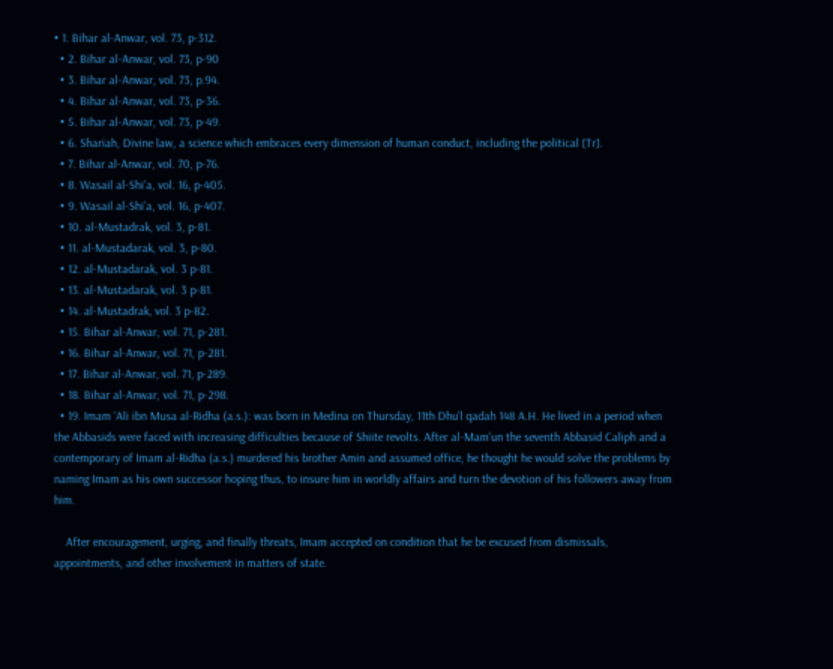• 1. Bihar al-Anwar, vol. 73, p-312.
  • 2. Bihar al-Anwar, vol. 73, p-90
  • 3. Bihar al-Anwar, vol. 73, p.94.
  • 4. Bihar al-Anwar, vol. 73, p-36.
  • 5. Bihar al-Anwar, vol. 73, p-49.
  • 6. Shariah, Divine law, a science which embraces every dimension of human conduct, including the political [Tr].
  • 7. Bihar al-Anwar, vol. 70, p-76.
  • 8. Wasail al-Shi’a, vol. 16, p-405.
  • 9. Wasail al-Shi’a, vol. 16, p-407.
  • 10. al-Mustadrak, vol. 3, p-81.
  • 11. al-Mustadarak, vol. 3, p-80.
  • 12. al-Mustadarak, vol. 3 p-81.
  • 13. al-Mustadarak, vol. 3 p-81.
  • 14. al-Mustadrak, vol. 3 p-82.
  • 15. Bihar al-Anwar, vol. 71, p-281.
  • 16. Bihar al-Anwar, vol. 71, p-281.
  • 17. Bihar al-Anwar, vol. 71, p-289.
  • 18. Bihar al-Anwar, vol. 71, p-298.
  • 19. Imam ‘Ali ibn Musa al-Ridha (a.s.): was born in Medina on Thursday, 11th Dhu'l qadah 148 A.H. He lived in a period when the Abbasids were faced with increasing difficulties because of Shiite revolts. After al-Mam'un the seventh Abbasid Caliph and a contemporary of Imam al-Ridha (a.s.) murdered his brother Amin and assumed office, he thought he would solve the problems by naming Imam as his own successor hoping thus, to insure him in worldly affairs and turn the devotion of his followers away from him.

    After encouragement, urging, and finally threats, Imam accepted on condition that he be excused from dismissals, appointments, and other involvement in matters of state.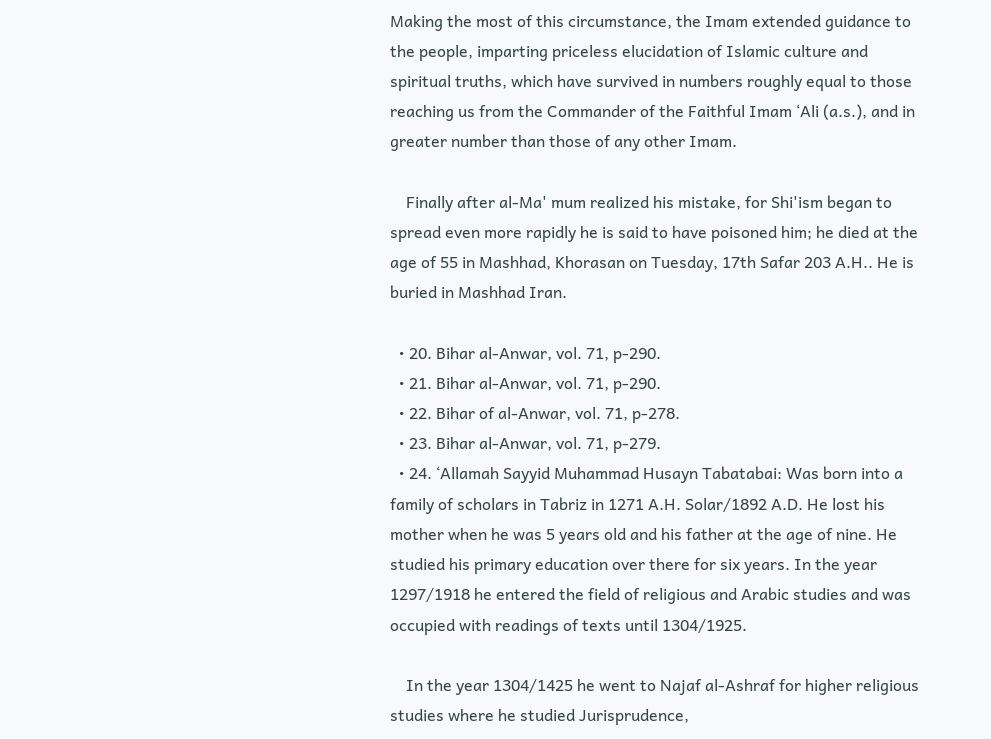Making the most of this circumstance, the Imam extended guidance to the people, imparting priceless elucidation of Islamic culture and spiritual truths, which have survived in numbers roughly equal to those reaching us from the Commander of the Faithful Imam ‘Ali (a.s.), and in greater number than those of any other Imam.

    Finally after al-Ma' mum realized his mistake, for Shi'ism began to spread even more rapidly he is said to have poisoned him; he died at the age of 55 in Mashhad, Khorasan on Tuesday, 17th Safar 203 A.H.. He is buried in Mashhad Iran.

  • 20. Bihar al-Anwar, vol. 71, p-290.
  • 21. Bihar al-Anwar, vol. 71, p-290.
  • 22. Bihar of al-Anwar, vol. 71, p-278.
  • 23. Bihar al-Anwar, vol. 71, p-279.
  • 24. ‘Allamah Sayyid Muhammad Husayn Tabatabai: Was born into a family of scholars in Tabriz in 1271 A.H. Solar/1892 A.D. He lost his mother when he was 5 years old and his father at the age of nine. He studied his primary education over there for six years. In the year 1297/1918 he entered the field of religious and Arabic studies and was occupied with readings of texts until 1304/1925.

    In the year 1304/1425 he went to Najaf al-Ashraf for higher religious studies where he studied Jurisprudence,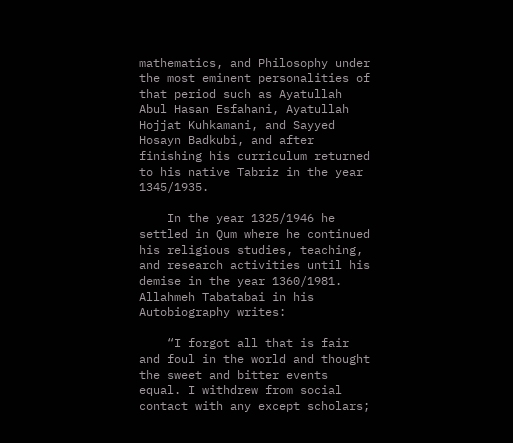mathematics, and Philosophy under the most eminent personalities of that period such as Ayatullah Abul Hasan Esfahani, Ayatullah Hojjat Kuhkamani, and Sayyed Hosayn Badkubi, and after finishing his curriculum returned to his native Tabriz in the year 1345/1935.

    In the year 1325/1946 he settled in Qum where he continued his religious studies, teaching, and research activities until his demise in the year 1360/1981. Allahmeh Tabatabai in his Autobiography writes:

    “I forgot all that is fair and foul in the world and thought the sweet and bitter events equal. I withdrew from social contact with any except scholars;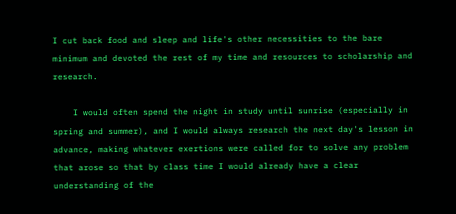I cut back food and sleep and life's other necessities to the bare minimum and devoted the rest of my time and resources to scholarship and research.

    I would often spend the night in study until sunrise (especially in spring and summer), and I would always research the next day's lesson in advance, making whatever exertions were called for to solve any problem that arose so that by class time I would already have a clear understanding of the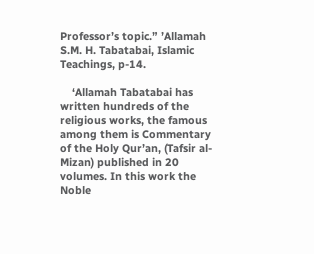Professor’s topic.” ’Allamah S.M. H. Tabatabai, Islamic Teachings, p-14.

    ‘Allamah Tabatabai has written hundreds of the religious works, the famous among them is Commentary of the Holy Qur’an, (Tafsir al-Mizan) published in 20 volumes. In this work the Noble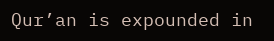Qur’an is expounded in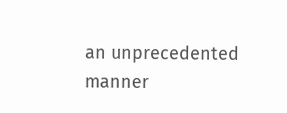an unprecedented manner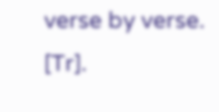verse by verse. [Tr].